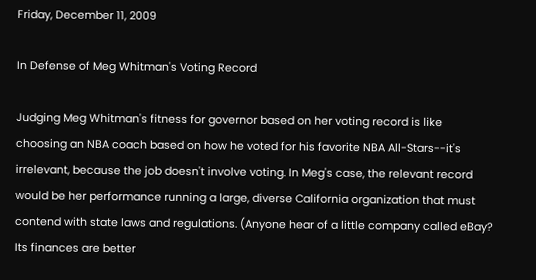Friday, December 11, 2009

In Defense of Meg Whitman's Voting Record

Judging Meg Whitman's fitness for governor based on her voting record is like choosing an NBA coach based on how he voted for his favorite NBA All-Stars--it's irrelevant, because the job doesn't involve voting. In Meg's case, the relevant record would be her performance running a large, diverse California organization that must contend with state laws and regulations. (Anyone hear of a little company called eBay? Its finances are better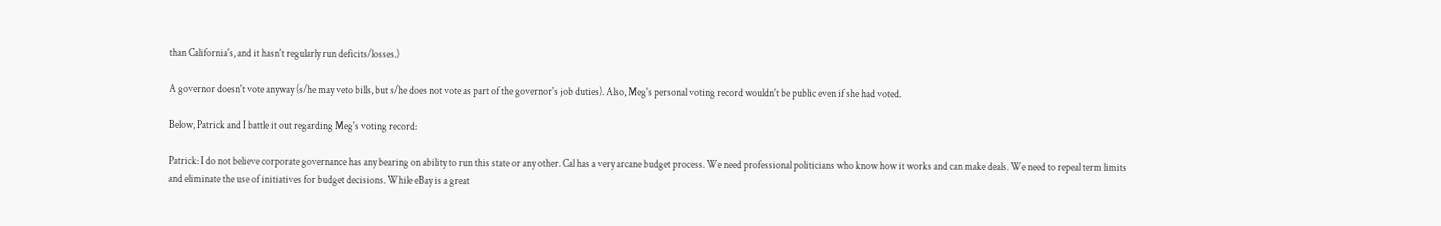than California's, and it hasn't regularly run deficits/losses.)

A governor doesn't vote anyway (s/he may veto bills, but s/he does not vote as part of the governor's job duties). Also, Meg's personal voting record wouldn't be public even if she had voted.

Below, Patrick and I battle it out regarding Meg's voting record:

Patrick: I do not believe corporate governance has any bearing on ability to run this state or any other. Cal has a very arcane budget process. We need professional politicians who know how it works and can make deals. We need to repeal term limits and eliminate the use of initiatives for budget decisions. While eBay is a great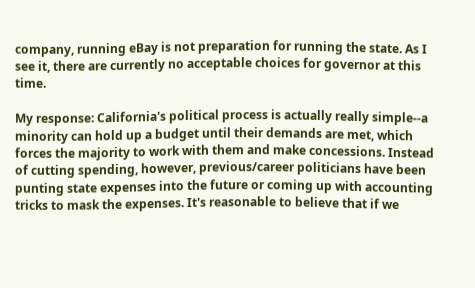company, running eBay is not preparation for running the state. As I see it, there are currently no acceptable choices for governor at this time.

My response: California's political process is actually really simple--a minority can hold up a budget until their demands are met, which forces the majority to work with them and make concessions. Instead of cutting spending, however, previous/career politicians have been punting state expenses into the future or coming up with accounting tricks to mask the expenses. It's reasonable to believe that if we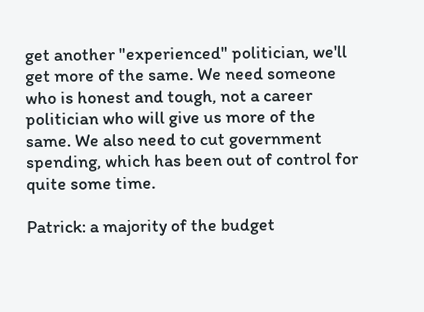get another "experienced" politician, we'll get more of the same. We need someone who is honest and tough, not a career politician who will give us more of the same. We also need to cut government spending, which has been out of control for quite some time.

Patrick: a majority of the budget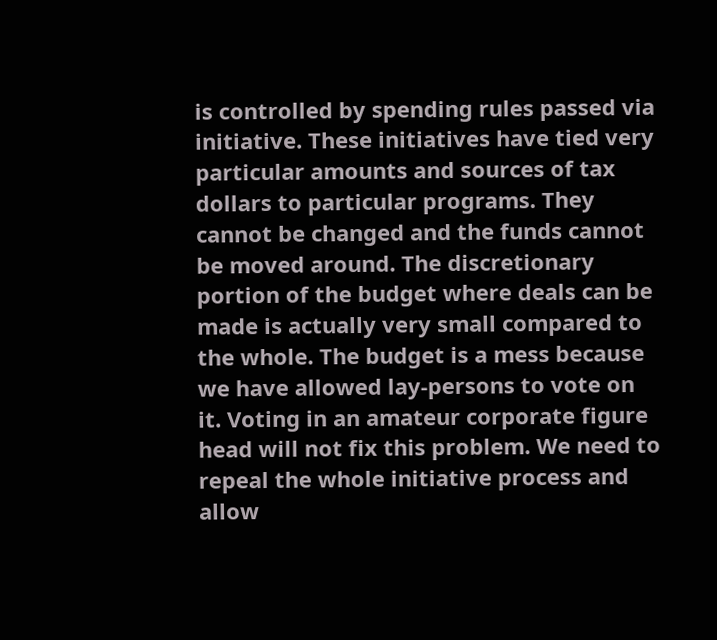is controlled by spending rules passed via initiative. These initiatives have tied very particular amounts and sources of tax dollars to particular programs. They cannot be changed and the funds cannot be moved around. The discretionary portion of the budget where deals can be made is actually very small compared to the whole. The budget is a mess because we have allowed lay-persons to vote on it. Voting in an amateur corporate figure head will not fix this problem. We need to repeal the whole initiative process and allow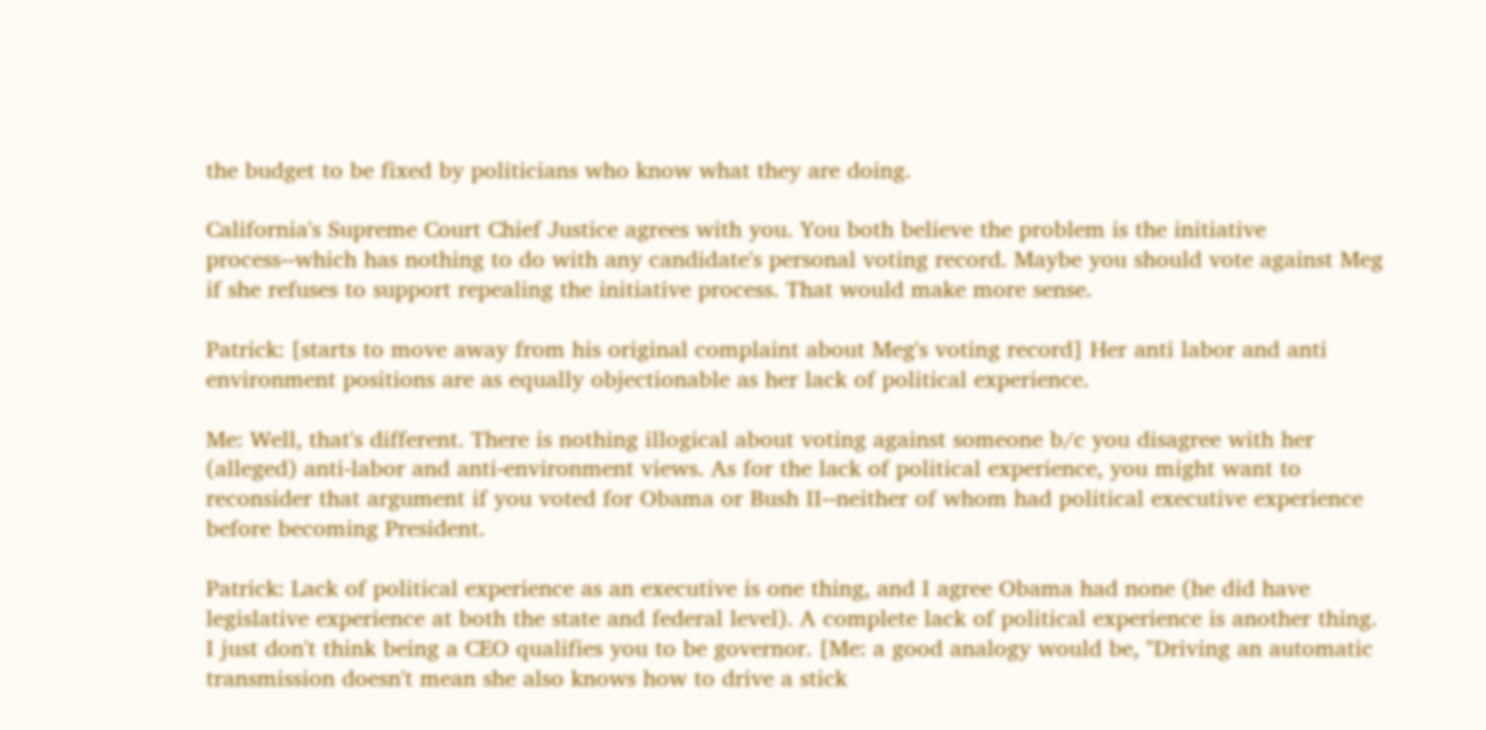the budget to be fixed by politicians who know what they are doing.

California's Supreme Court Chief Justice agrees with you. You both believe the problem is the initiative process--which has nothing to do with any candidate's personal voting record. Maybe you should vote against Meg if she refuses to support repealing the initiative process. That would make more sense.

Patrick: [starts to move away from his original complaint about Meg's voting record] Her anti labor and anti environment positions are as equally objectionable as her lack of political experience.

Me: Well, that's different. There is nothing illogical about voting against someone b/c you disagree with her (alleged) anti-labor and anti-environment views. As for the lack of political experience, you might want to reconsider that argument if you voted for Obama or Bush II--neither of whom had political executive experience before becoming President.

Patrick: Lack of political experience as an executive is one thing, and I agree Obama had none (he did have legislative experience at both the state and federal level). A complete lack of political experience is another thing. I just don't think being a CEO qualifies you to be governor. [Me: a good analogy would be, "Driving an automatic transmission doesn't mean she also knows how to drive a stick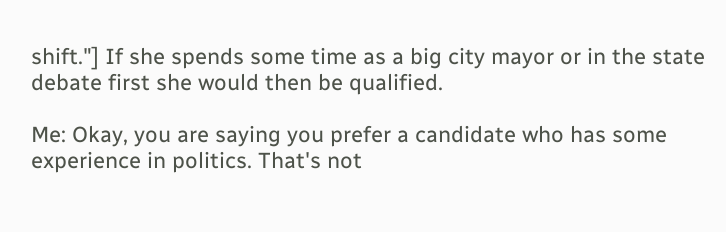shift."] If she spends some time as a big city mayor or in the state debate first she would then be qualified.

Me: Okay, you are saying you prefer a candidate who has some experience in politics. That's not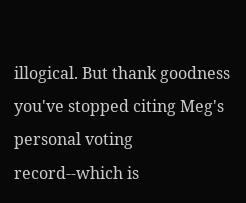illogical. But thank goodness you've stopped citing Meg's personal voting record--which is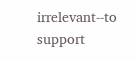irrelevant--to support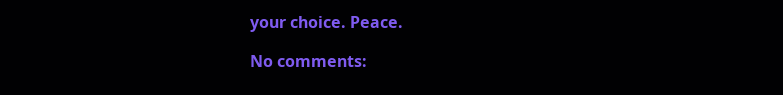your choice. Peace.

No comments: